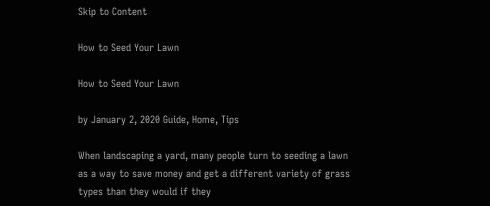Skip to Content

How to Seed Your Lawn

How to Seed Your Lawn

by January 2, 2020 Guide, Home, Tips

When landscaping a yard, many people turn to seeding a lawn as a way to save money and get a different variety of grass types than they would if they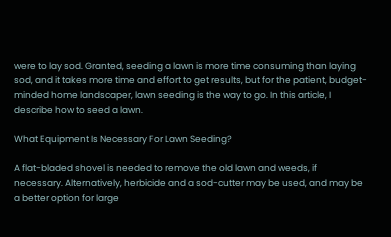were to lay sod. Granted, seeding a lawn is more time consuming than laying sod, and it takes more time and effort to get results, but for the patient, budget-minded home landscaper, lawn seeding is the way to go. In this article, I describe how to seed a lawn.

What Equipment Is Necessary For Lawn Seeding?

A flat-bladed shovel is needed to remove the old lawn and weeds, if necessary. Alternatively, herbicide and a sod-cutter may be used, and may be a better option for large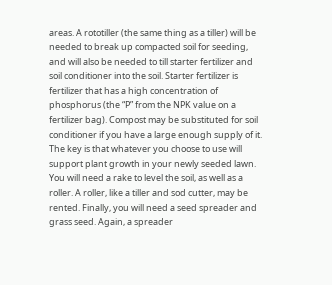areas. A rototiller (the same thing as a tiller) will be needed to break up compacted soil for seeding, and will also be needed to till starter fertilizer and soil conditioner into the soil. Starter fertilizer is fertilizer that has a high concentration of phosphorus (the “P” from the NPK value on a fertilizer bag). Compost may be substituted for soil conditioner if you have a large enough supply of it. The key is that whatever you choose to use will support plant growth in your newly seeded lawn. You will need a rake to level the soil, as well as a roller. A roller, like a tiller and sod cutter, may be rented. Finally, you will need a seed spreader and grass seed. Again, a spreader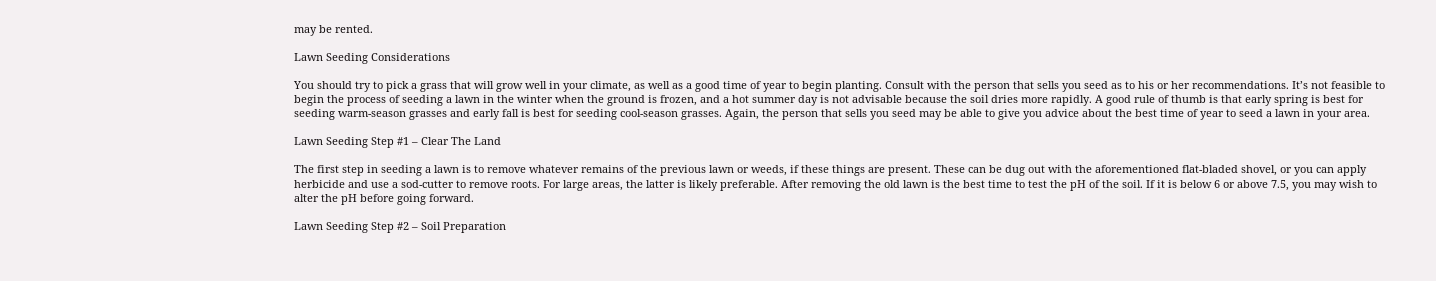may be rented.

Lawn Seeding Considerations

You should try to pick a grass that will grow well in your climate, as well as a good time of year to begin planting. Consult with the person that sells you seed as to his or her recommendations. It’s not feasible to begin the process of seeding a lawn in the winter when the ground is frozen, and a hot summer day is not advisable because the soil dries more rapidly. A good rule of thumb is that early spring is best for seeding warm-season grasses and early fall is best for seeding cool-season grasses. Again, the person that sells you seed may be able to give you advice about the best time of year to seed a lawn in your area.

Lawn Seeding Step #1 – Clear The Land

The first step in seeding a lawn is to remove whatever remains of the previous lawn or weeds, if these things are present. These can be dug out with the aforementioned flat-bladed shovel, or you can apply herbicide and use a sod-cutter to remove roots. For large areas, the latter is likely preferable. After removing the old lawn is the best time to test the pH of the soil. If it is below 6 or above 7.5, you may wish to alter the pH before going forward.

Lawn Seeding Step #2 – Soil Preparation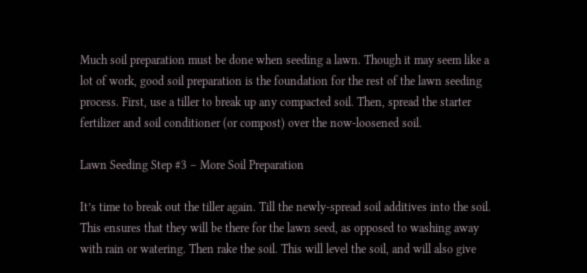Much soil preparation must be done when seeding a lawn. Though it may seem like a lot of work, good soil preparation is the foundation for the rest of the lawn seeding process. First, use a tiller to break up any compacted soil. Then, spread the starter fertilizer and soil conditioner (or compost) over the now-loosened soil.

Lawn Seeding Step #3 – More Soil Preparation

It’s time to break out the tiller again. Till the newly-spread soil additives into the soil. This ensures that they will be there for the lawn seed, as opposed to washing away with rain or watering. Then rake the soil. This will level the soil, and will also give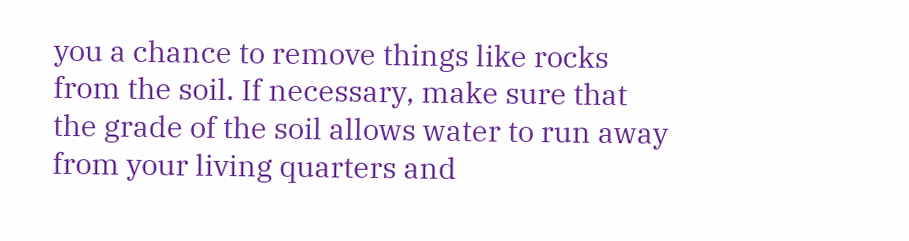you a chance to remove things like rocks from the soil. If necessary, make sure that the grade of the soil allows water to run away from your living quarters and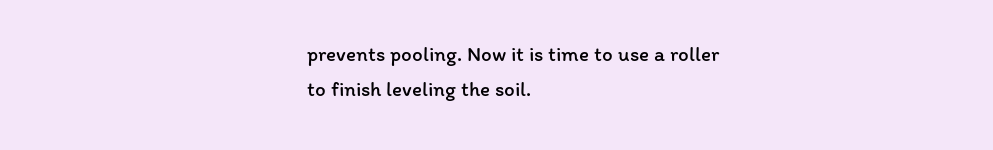prevents pooling. Now it is time to use a roller to finish leveling the soil.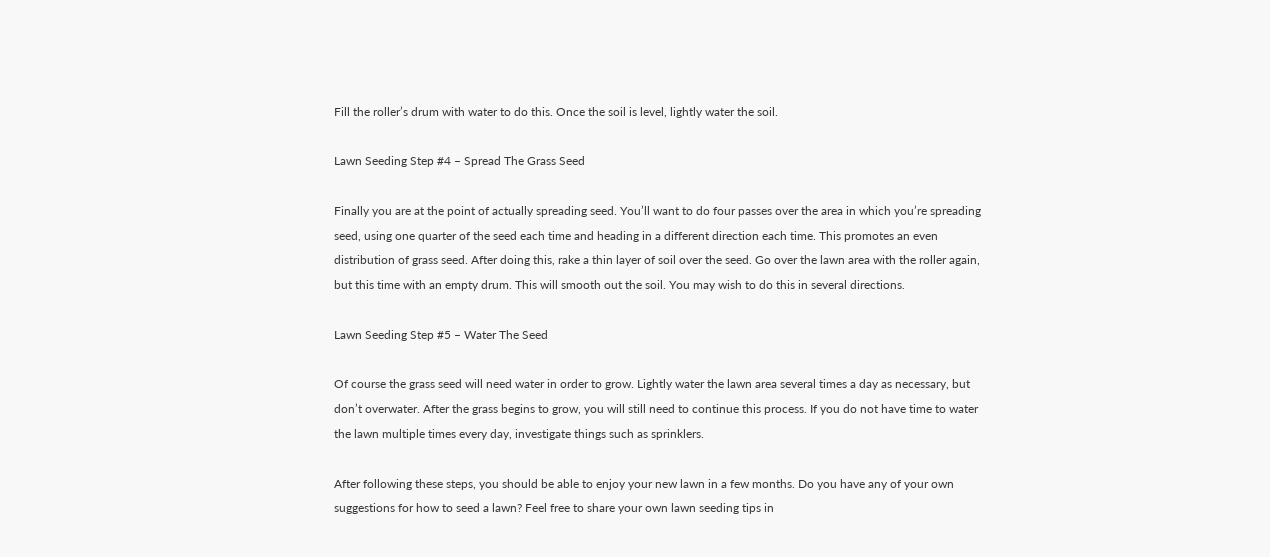Fill the roller’s drum with water to do this. Once the soil is level, lightly water the soil.

Lawn Seeding Step #4 – Spread The Grass Seed

Finally you are at the point of actually spreading seed. You’ll want to do four passes over the area in which you’re spreading seed, using one quarter of the seed each time and heading in a different direction each time. This promotes an even distribution of grass seed. After doing this, rake a thin layer of soil over the seed. Go over the lawn area with the roller again, but this time with an empty drum. This will smooth out the soil. You may wish to do this in several directions.

Lawn Seeding Step #5 – Water The Seed

Of course the grass seed will need water in order to grow. Lightly water the lawn area several times a day as necessary, but don’t overwater. After the grass begins to grow, you will still need to continue this process. If you do not have time to water the lawn multiple times every day, investigate things such as sprinklers.

After following these steps, you should be able to enjoy your new lawn in a few months. Do you have any of your own suggestions for how to seed a lawn? Feel free to share your own lawn seeding tips in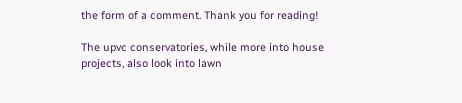the form of a comment. Thank you for reading!

The upvc conservatories, while more into house projects, also look into lawn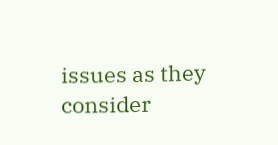issues as they consider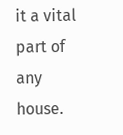it a vital part of any house.